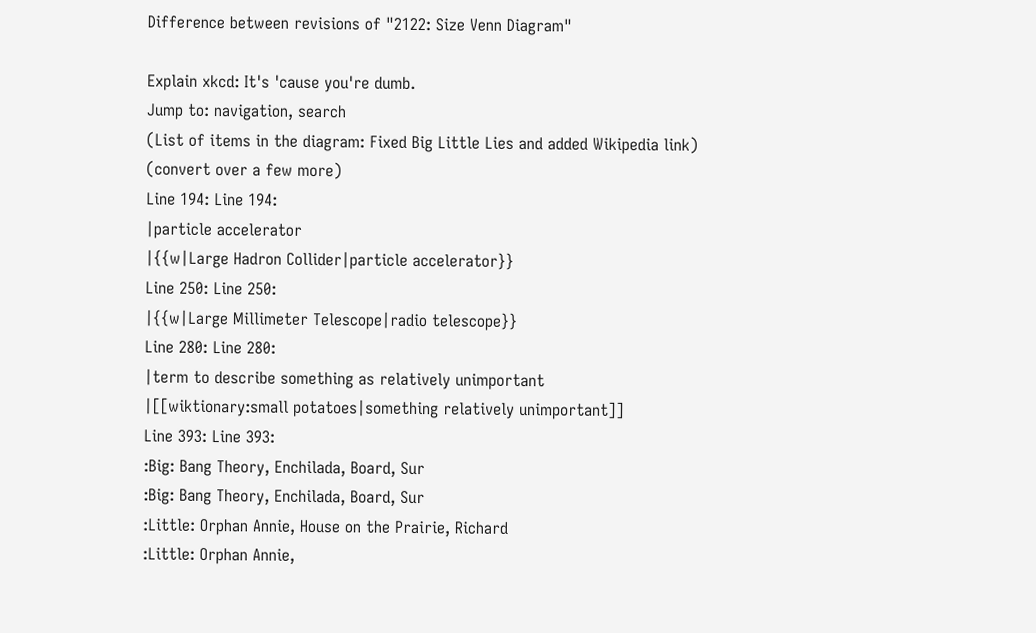Difference between revisions of "2122: Size Venn Diagram"

Explain xkcd: It's 'cause you're dumb.
Jump to: navigation, search
(List of items in the diagram: Fixed Big Little Lies and added Wikipedia link)
(convert over a few more)
Line 194: Line 194:
|particle accelerator
|{{w|Large Hadron Collider|particle accelerator}}
Line 250: Line 250:
|{{w|Large Millimeter Telescope|radio telescope}}
Line 280: Line 280:
|term to describe something as relatively unimportant
|[[wiktionary:small potatoes|something relatively unimportant]]
Line 393: Line 393:
:Big: Bang Theory, Enchilada, Board, Sur
:Big: Bang Theory, Enchilada, Board, Sur
:Little: Orphan Annie, House on the Prairie, Richard
:Little: Orphan Annie,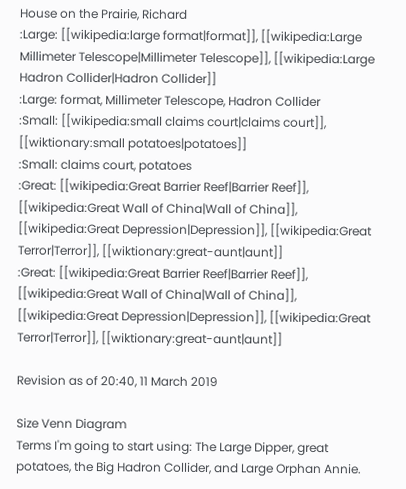House on the Prairie, Richard
:Large: [[wikipedia:large format|format]], [[wikipedia:Large Millimeter Telescope|Millimeter Telescope]], [[wikipedia:Large Hadron Collider|Hadron Collider]]
:Large: format, Millimeter Telescope, Hadron Collider
:Small: [[wikipedia:small claims court|claims court]], [[wiktionary:small potatoes|potatoes]]
:Small: claims court, potatoes
:Great: [[wikipedia:Great Barrier Reef|Barrier Reef]], [[wikipedia:Great Wall of China|Wall of China]], [[wikipedia:Great Depression|Depression]], [[wikipedia:Great Terror|Terror]], [[wiktionary:great-aunt|aunt]]
:Great: [[wikipedia:Great Barrier Reef|Barrier Reef]], [[wikipedia:Great Wall of China|Wall of China]], [[wikipedia:Great Depression|Depression]], [[wikipedia:Great Terror|Terror]], [[wiktionary:great-aunt|aunt]]

Revision as of 20:40, 11 March 2019

Size Venn Diagram
Terms I'm going to start using: The Large Dipper, great potatoes, the Big Hadron Collider, and Large Orphan Annie.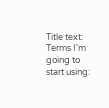Title text: Terms I'm going to start using: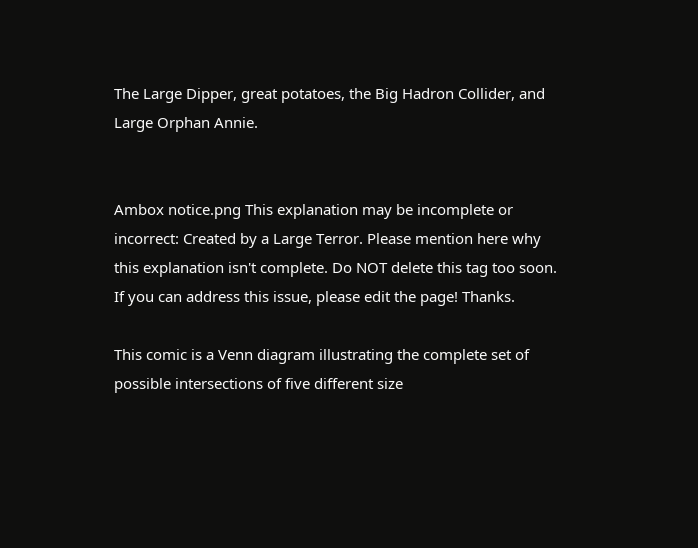The Large Dipper, great potatoes, the Big Hadron Collider, and Large Orphan Annie.


Ambox notice.png This explanation may be incomplete or incorrect: Created by a Large Terror. Please mention here why this explanation isn't complete. Do NOT delete this tag too soon.
If you can address this issue, please edit the page! Thanks.

This comic is a Venn diagram illustrating the complete set of possible intersections of five different size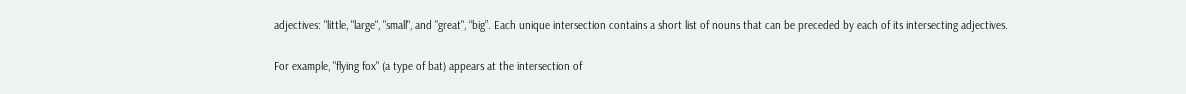adjectives: "little, "large", "small", and "great", “big”. Each unique intersection contains a short list of nouns that can be preceded by each of its intersecting adjectives.

For example, "flying fox" (a type of bat) appears at the intersection of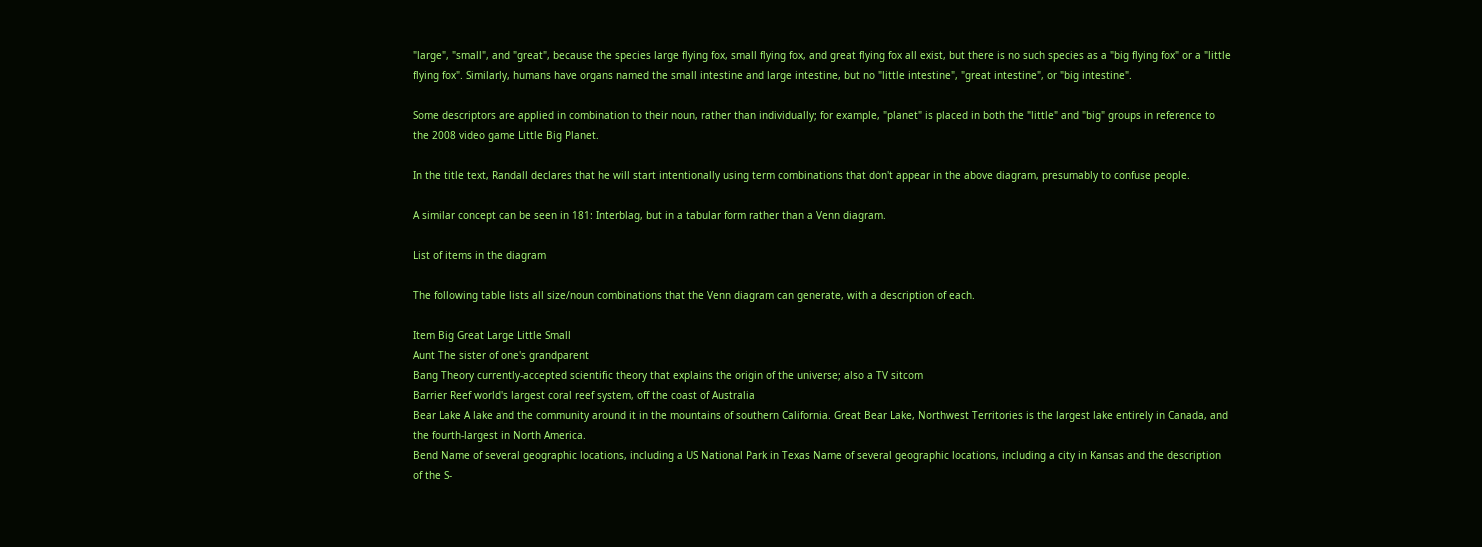"large", "small", and "great", because the species large flying fox, small flying fox, and great flying fox all exist, but there is no such species as a "big flying fox" or a "little flying fox". Similarly, humans have organs named the small intestine and large intestine, but no "little intestine", "great intestine", or "big intestine".

Some descriptors are applied in combination to their noun, rather than individually; for example, "planet" is placed in both the "little" and "big" groups in reference to the 2008 video game Little Big Planet.

In the title text, Randall declares that he will start intentionally using term combinations that don't appear in the above diagram, presumably to confuse people.

A similar concept can be seen in 181: Interblag, but in a tabular form rather than a Venn diagram.

List of items in the diagram

The following table lists all size/noun combinations that the Venn diagram can generate, with a description of each.

Item Big Great Large Little Small
Aunt The sister of one's grandparent
Bang Theory currently-accepted scientific theory that explains the origin of the universe; also a TV sitcom
Barrier Reef world's largest coral reef system, off the coast of Australia
Bear Lake A lake and the community around it in the mountains of southern California. Great Bear Lake, Northwest Territories is the largest lake entirely in Canada, and the fourth-largest in North America.
Bend Name of several geographic locations, including a US National Park in Texas Name of several geographic locations, including a city in Kansas and the description of the S-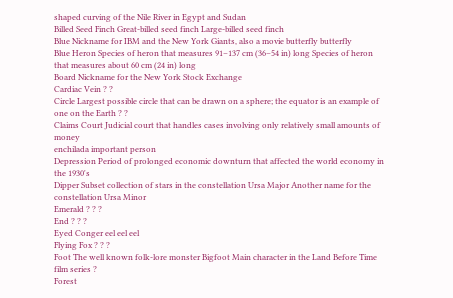shaped curving of the Nile River in Egypt and Sudan
Billed Seed Finch Great-billed seed finch Large-billed seed finch
Blue Nickname for IBM and the New York Giants, also a movie butterfly butterfly
Blue Heron Species of heron that measures 91–137 cm (36–54 in) long Species of heron that measures about 60 cm (24 in) long
Board Nickname for the New York Stock Exchange
Cardiac Vein ? ?
Circle Largest possible circle that can be drawn on a sphere; the equator is an example of one on the Earth ? ?
Claims Court Judicial court that handles cases involving only relatively small amounts of money
enchilada important person
Depression Period of prolonged economic downturn that affected the world economy in the 1930's
Dipper Subset collection of stars in the constellation Ursa Major Another name for the constellation Ursa Minor
Emerald ? ? ?
End ? ? ?
Eyed Conger eel eel eel
Flying Fox ? ? ?
Foot The well known folk-lore monster Bigfoot Main character in the Land Before Time film series ?
Forest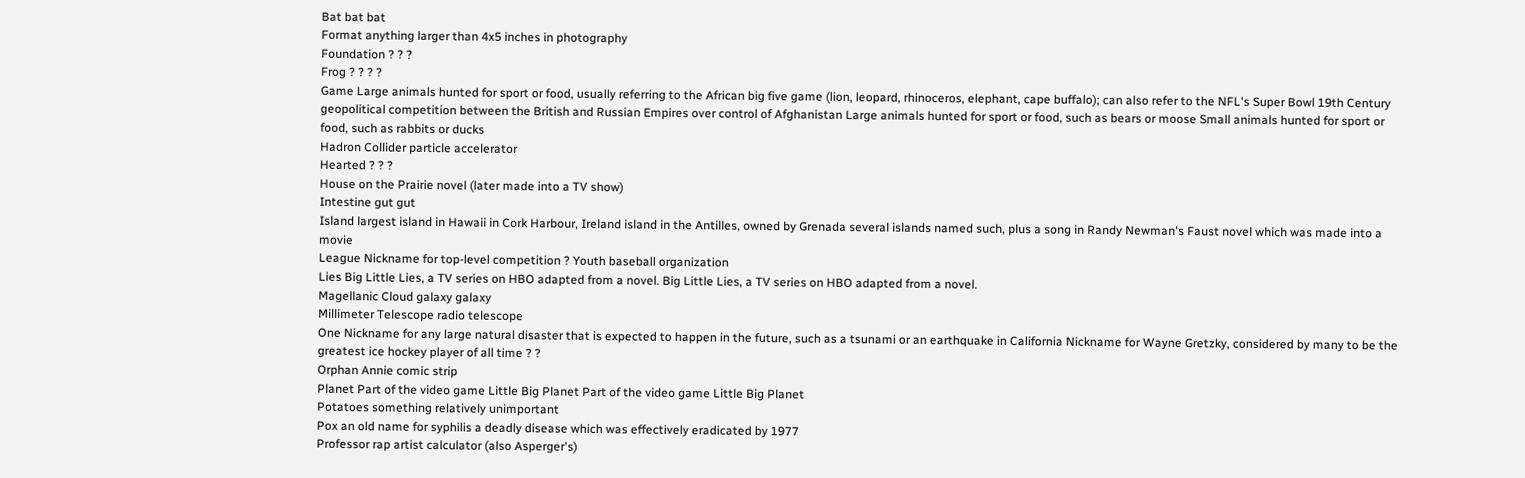Bat bat bat
Format anything larger than 4x5 inches in photography
Foundation ? ? ?
Frog ? ? ? ?
Game Large animals hunted for sport or food, usually referring to the African big five game (lion, leopard, rhinoceros, elephant, cape buffalo); can also refer to the NFL's Super Bowl 19th Century geopolitical competition between the British and Russian Empires over control of Afghanistan Large animals hunted for sport or food, such as bears or moose Small animals hunted for sport or food, such as rabbits or ducks
Hadron Collider particle accelerator
Hearted ? ? ?
House on the Prairie novel (later made into a TV show)
Intestine gut gut
Island largest island in Hawaii in Cork Harbour, Ireland island in the Antilles, owned by Grenada several islands named such, plus a song in Randy Newman's Faust novel which was made into a movie
League Nickname for top-level competition ? Youth baseball organization
Lies Big Little Lies, a TV series on HBO adapted from a novel. Big Little Lies, a TV series on HBO adapted from a novel.
Magellanic Cloud galaxy galaxy
Millimeter Telescope radio telescope
One Nickname for any large natural disaster that is expected to happen in the future, such as a tsunami or an earthquake in California Nickname for Wayne Gretzky, considered by many to be the greatest ice hockey player of all time ? ?
Orphan Annie comic strip
Planet Part of the video game Little Big Planet Part of the video game Little Big Planet
Potatoes something relatively unimportant
Pox an old name for syphilis a deadly disease which was effectively eradicated by 1977
Professor rap artist calculator (also Asperger's)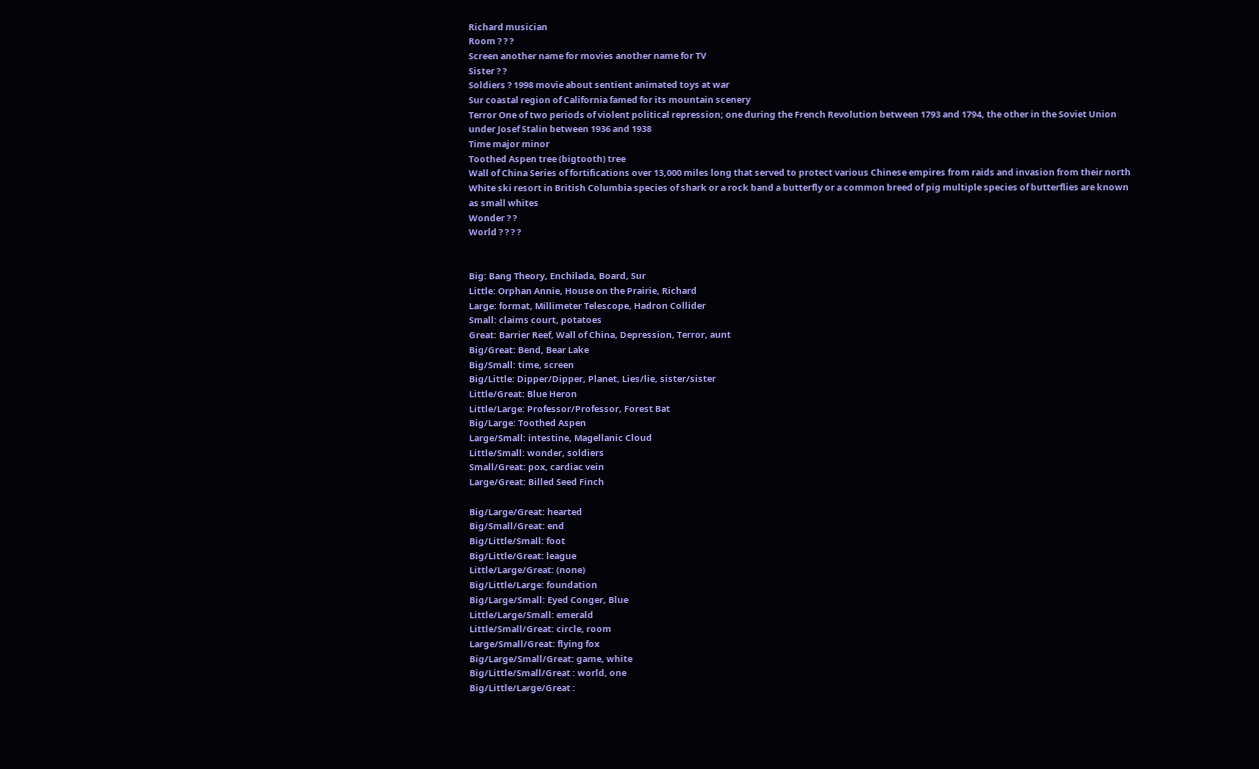Richard musician
Room ? ? ?
Screen another name for movies another name for TV
Sister ? ?
Soldiers ? 1998 movie about sentient animated toys at war
Sur coastal region of California famed for its mountain scenery
Terror One of two periods of violent political repression; one during the French Revolution between 1793 and 1794, the other in the Soviet Union under Josef Stalin between 1936 and 1938
Time major minor
Toothed Aspen tree (bigtooth) tree
Wall of China Series of fortifications over 13,000 miles long that served to protect various Chinese empires from raids and invasion from their north
White ski resort in British Columbia species of shark or a rock band a butterfly or a common breed of pig multiple species of butterflies are known as small whites
Wonder ? ?
World ? ? ? ?


Big: Bang Theory, Enchilada, Board, Sur
Little: Orphan Annie, House on the Prairie, Richard
Large: format, Millimeter Telescope, Hadron Collider
Small: claims court, potatoes
Great: Barrier Reef, Wall of China, Depression, Terror, aunt
Big/Great: Bend, Bear Lake
Big/Small: time, screen
Big/Little: Dipper/Dipper, Planet, Lies/lie, sister/sister
Little/Great: Blue Heron
Little/Large: Professor/Professor, Forest Bat
Big/Large: Toothed Aspen
Large/Small: intestine, Magellanic Cloud
Little/Small: wonder, soldiers
Small/Great: pox, cardiac vein
Large/Great: Billed Seed Finch

Big/Large/Great: hearted
Big/Small/Great: end
Big/Little/Small: foot
Big/Little/Great: league
Little/Large/Great: (none)
Big/Little/Large: foundation
Big/Large/Small: Eyed Conger, Blue
Little/Large/Small: emerald
Little/Small/Great: circle, room
Large/Small/Great: flying fox
Big/Large/Small/Great: game, white
Big/Little/Small/Great : world, one
Big/Little/Large/Great :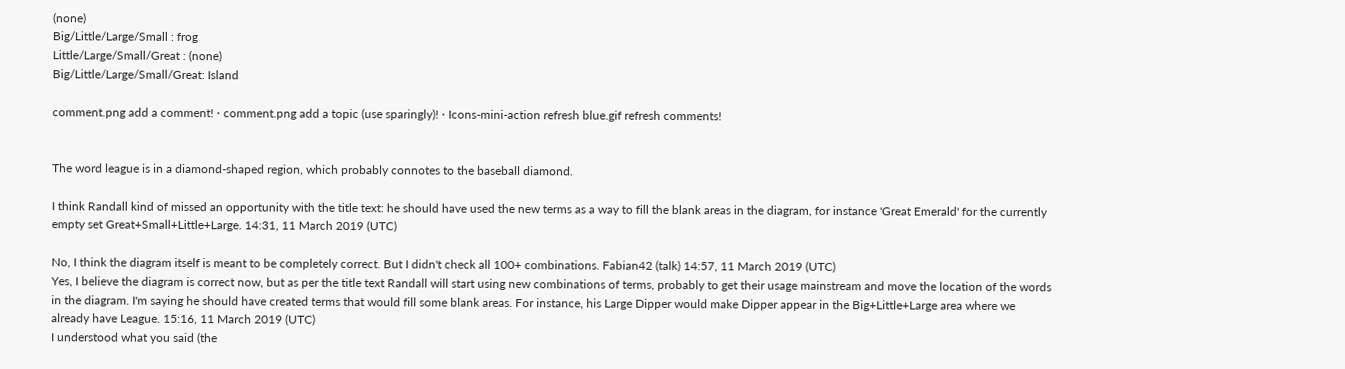(none)
Big/Little/Large/Small : frog
Little/Large/Small/Great : (none)
Big/Little/Large/Small/Great: Island

comment.png add a comment! ⋅ comment.png add a topic (use sparingly)! ⋅ Icons-mini-action refresh blue.gif refresh comments!


The word league is in a diamond-shaped region, which probably connotes to the baseball diamond.

I think Randall kind of missed an opportunity with the title text: he should have used the new terms as a way to fill the blank areas in the diagram, for instance 'Great Emerald' for the currently empty set Great+Small+Little+Large. 14:31, 11 March 2019 (UTC)

No, I think the diagram itself is meant to be completely correct. But I didn't check all 100+ combinations. Fabian42 (talk) 14:57, 11 March 2019 (UTC)
Yes, I believe the diagram is correct now, but as per the title text Randall will start using new combinations of terms, probably to get their usage mainstream and move the location of the words in the diagram. I'm saying he should have created terms that would fill some blank areas. For instance, his Large Dipper would make Dipper appear in the Big+Little+Large area where we already have League. 15:16, 11 March 2019 (UTC)
I understood what you said (the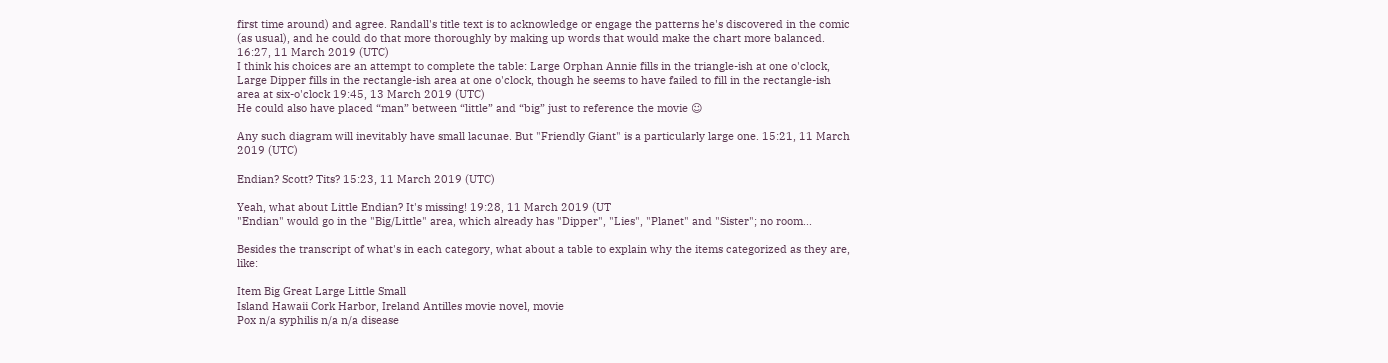first time around) and agree. Randall's title text is to acknowledge or engage the patterns he's discovered in the comic (as usual), and he could do that more thoroughly by making up words that would make the chart more balanced. 16:27, 11 March 2019 (UTC)
I think his choices are an attempt to complete the table: Large Orphan Annie fills in the triangle-ish at one o'clock, Large Dipper fills in the rectangle-ish area at one o'clock, though he seems to have failed to fill in the rectangle-ish area at six-o'clock 19:45, 13 March 2019 (UTC)
He could also have placed “man” between “little” and “big” just to reference the movie ☺

Any such diagram will inevitably have small lacunae. But "Friendly Giant" is a particularly large one. 15:21, 11 March 2019 (UTC)

Endian? Scott? Tits? 15:23, 11 March 2019 (UTC)

Yeah, what about Little Endian? It's missing! 19:28, 11 March 2019 (UT
"Endian" would go in the "Big/Little" area, which already has "Dipper", "Lies", "Planet" and "Sister"; no room...

Besides the transcript of what's in each category, what about a table to explain why the items categorized as they are, like:

Item Big Great Large Little Small
Island Hawaii Cork Harbor, Ireland Antilles movie novel, movie
Pox n/a syphilis n/a n/a disease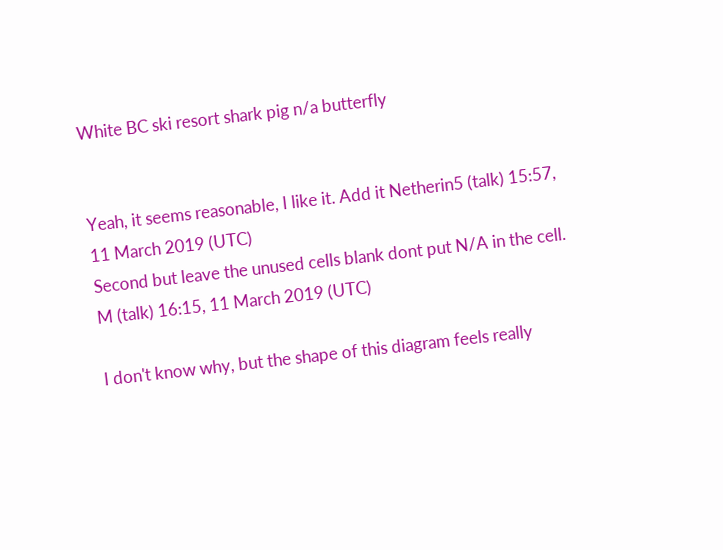White BC ski resort shark pig n/a butterfly


Yeah, it seems reasonable, I like it. Add it Netherin5 (talk) 15:57, 11 March 2019 (UTC)
Second but leave the unused cells blank dont put N/A in the cell. M (talk) 16:15, 11 March 2019 (UTC)

I don't know why, but the shape of this diagram feels really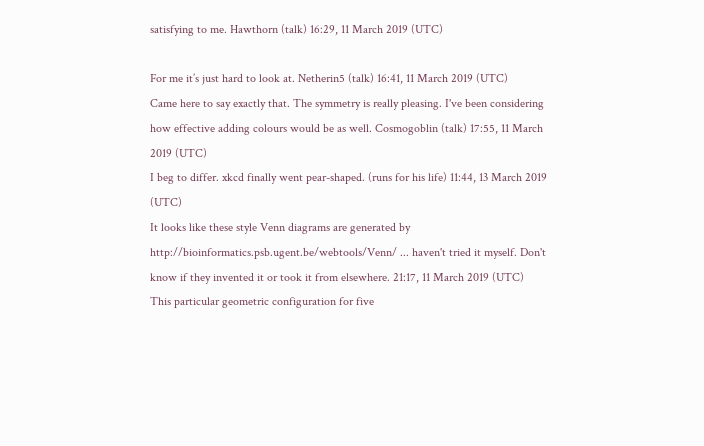satisfying to me. Hawthorn (talk) 16:29, 11 March 2019 (UTC)

For me it’s just hard to look at. Netherin5 (talk) 16:41, 11 March 2019 (UTC)
Came here to say exactly that. The symmetry is really pleasing. I've been considering how effective adding colours would be as well. Cosmogoblin (talk) 17:55, 11 March 2019 (UTC)
I beg to differ. xkcd finally went pear-shaped. (runs for his life) 11:44, 13 March 2019 (UTC)
It looks like these style Venn diagrams are generated by http://bioinformatics.psb.ugent.be/webtools/Venn/ ... haven't tried it myself. Don't know if they invented it or took it from elsewhere. 21:17, 11 March 2019 (UTC)
This particular geometric configuration for five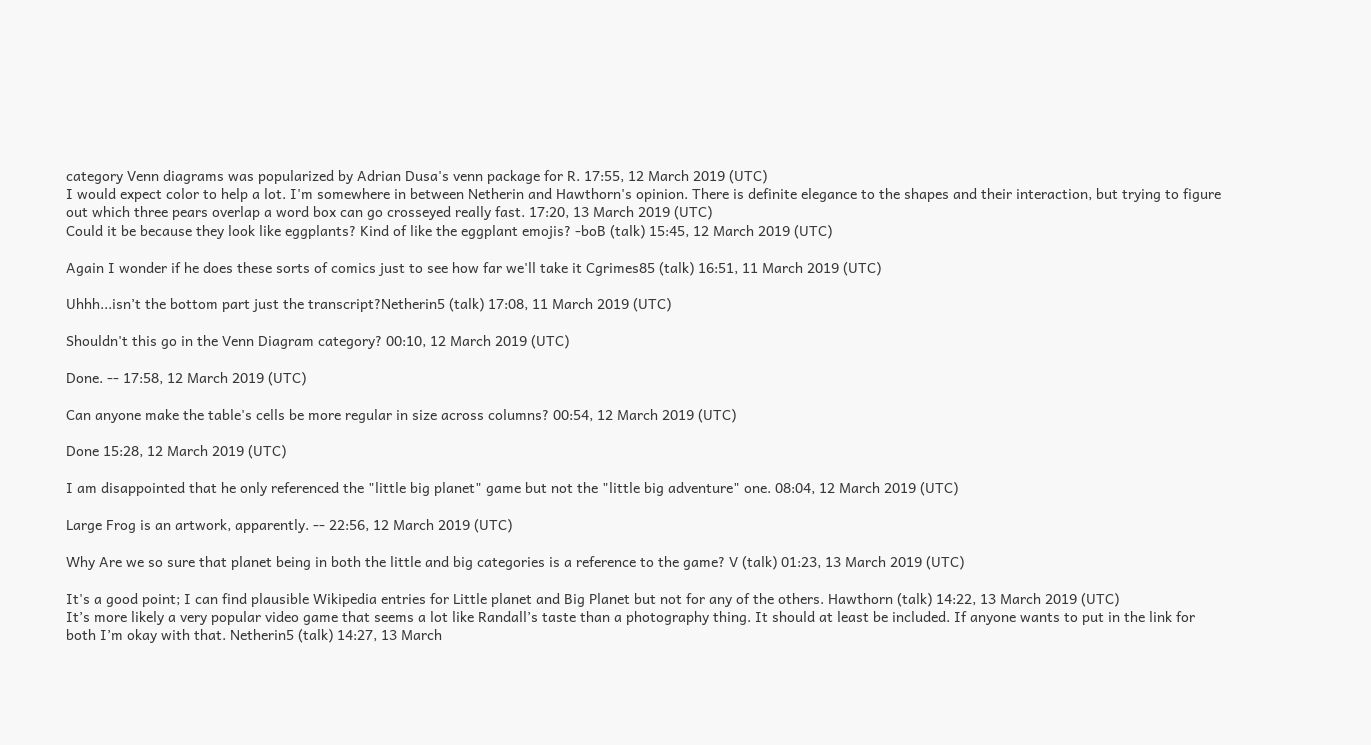category Venn diagrams was popularized by Adrian Dusa's venn package for R. 17:55, 12 March 2019 (UTC)
I would expect color to help a lot. I'm somewhere in between Netherin and Hawthorn's opinion. There is definite elegance to the shapes and their interaction, but trying to figure out which three pears overlap a word box can go crosseyed really fast. 17:20, 13 March 2019 (UTC)
Could it be because they look like eggplants? Kind of like the eggplant emojis? -boB (talk) 15:45, 12 March 2019 (UTC)

Again I wonder if he does these sorts of comics just to see how far we'll take it Cgrimes85 (talk) 16:51, 11 March 2019 (UTC)

Uhhh...isn’t the bottom part just the transcript?Netherin5 (talk) 17:08, 11 March 2019 (UTC)

Shouldn't this go in the Venn Diagram category? 00:10, 12 March 2019 (UTC)

Done. -- 17:58, 12 March 2019 (UTC)

Can anyone make the table's cells be more regular in size across columns? 00:54, 12 March 2019 (UTC)

Done 15:28, 12 March 2019 (UTC)

I am disappointed that he only referenced the "little big planet" game but not the "little big adventure" one. 08:04, 12 March 2019 (UTC)

Large Frog is an artwork, apparently. -- 22:56, 12 March 2019 (UTC)

Why Are we so sure that planet being in both the little and big categories is a reference to the game? V (talk) 01:23, 13 March 2019 (UTC)

It's a good point; I can find plausible Wikipedia entries for Little planet and Big Planet but not for any of the others. Hawthorn (talk) 14:22, 13 March 2019 (UTC)
It’s more likely a very popular video game that seems a lot like Randall’s taste than a photography thing. It should at least be included. If anyone wants to put in the link for both I’m okay with that. Netherin5 (talk) 14:27, 13 March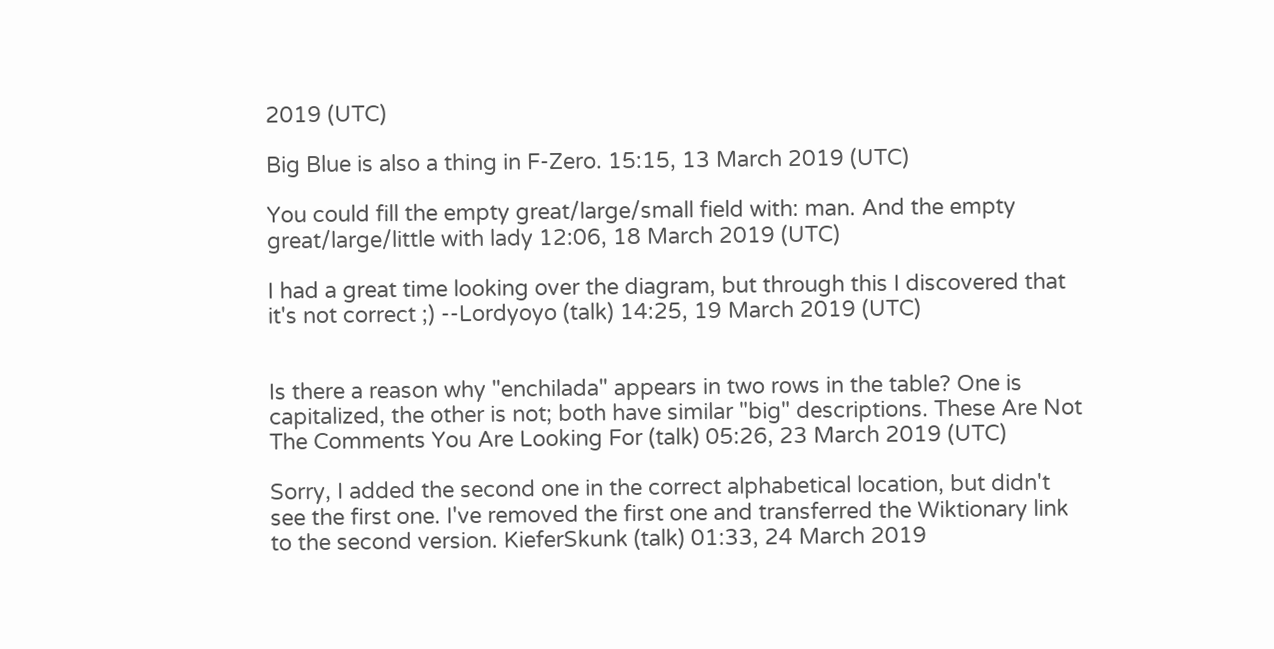2019 (UTC)

Big Blue is also a thing in F-Zero. 15:15, 13 March 2019 (UTC)

You could fill the empty great/large/small field with: man. And the empty great/large/little with lady 12:06, 18 March 2019 (UTC)

I had a great time looking over the diagram, but through this I discovered that it's not correct ;) --Lordyoyo (talk) 14:25, 19 March 2019 (UTC)


Is there a reason why "enchilada" appears in two rows in the table? One is capitalized, the other is not; both have similar "big" descriptions. These Are Not The Comments You Are Looking For (talk) 05:26, 23 March 2019 (UTC)

Sorry, I added the second one in the correct alphabetical location, but didn't see the first one. I've removed the first one and transferred the Wiktionary link to the second version. KieferSkunk (talk) 01:33, 24 March 2019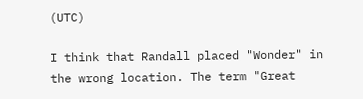(UTC)

I think that Randall placed "Wonder" in the wrong location. The term "Great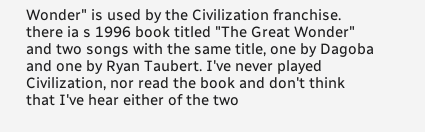Wonder" is used by the Civilization franchise. there ia s 1996 book titled "The Great Wonder" and two songs with the same title, one by Dagoba and one by Ryan Taubert. I've never played Civilization, nor read the book and don't think that I've hear either of the two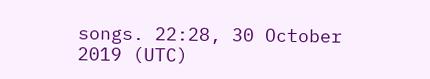songs. 22:28, 30 October 2019 (UTC)